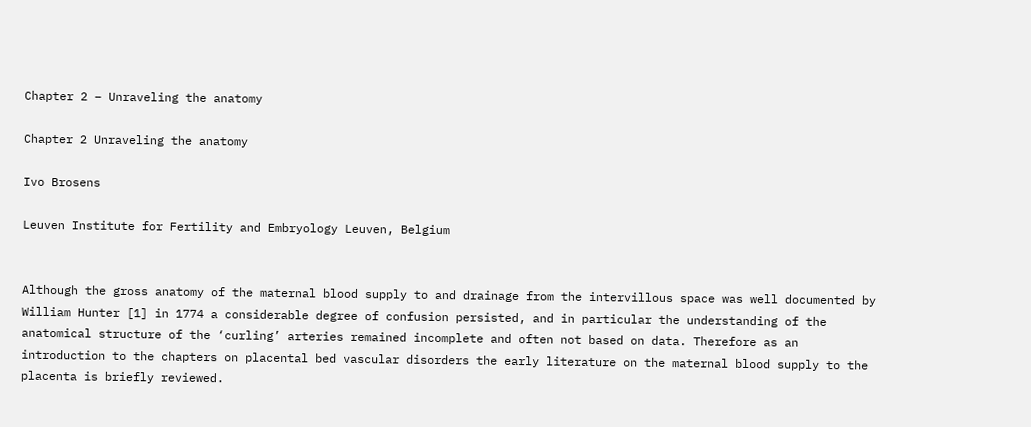Chapter 2 – Unraveling the anatomy

Chapter 2 Unraveling the anatomy

Ivo Brosens

Leuven Institute for Fertility and Embryology Leuven, Belgium


Although the gross anatomy of the maternal blood supply to and drainage from the intervillous space was well documented by William Hunter [1] in 1774 a considerable degree of confusion persisted, and in particular the understanding of the anatomical structure of the ‘curling’ arteries remained incomplete and often not based on data. Therefore as an introduction to the chapters on placental bed vascular disorders the early literature on the maternal blood supply to the placenta is briefly reviewed.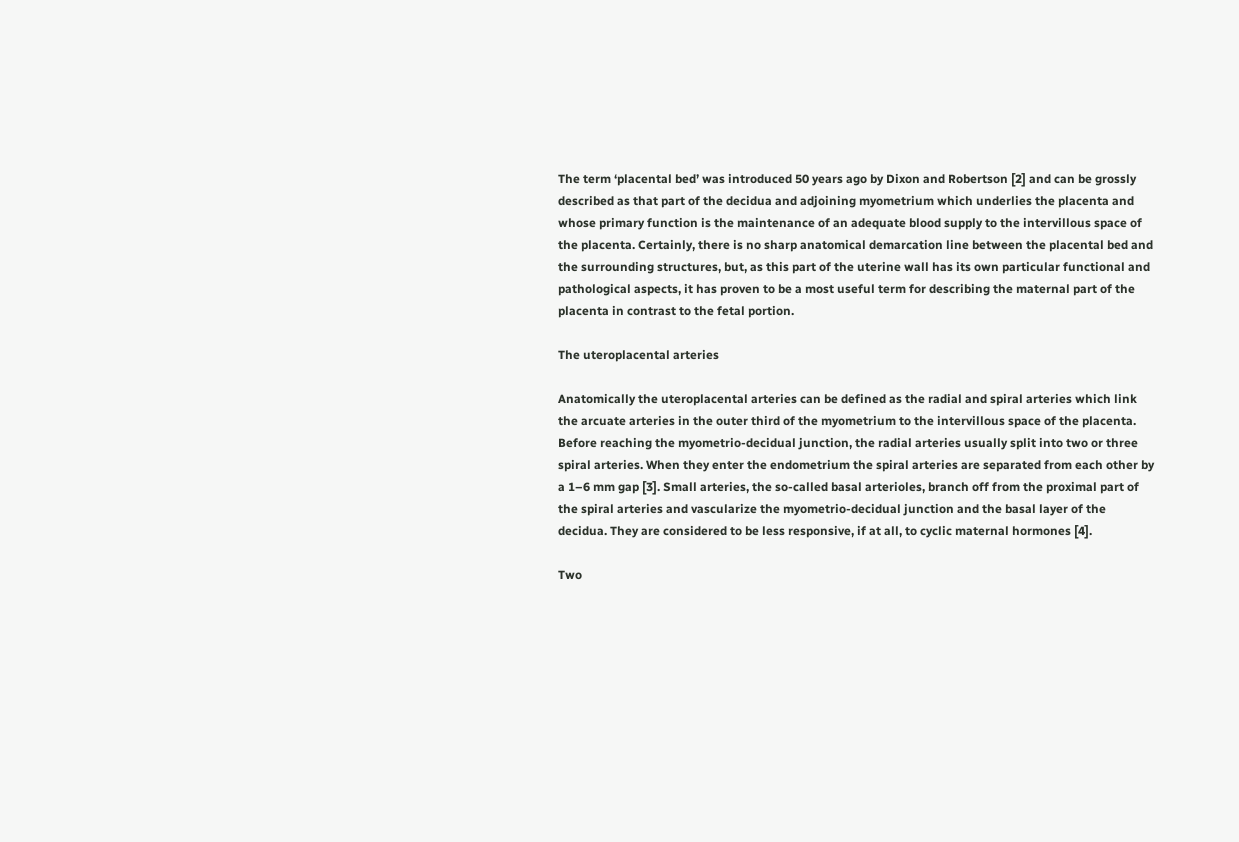The term ‘placental bed’ was introduced 50 years ago by Dixon and Robertson [2] and can be grossly described as that part of the decidua and adjoining myometrium which underlies the placenta and whose primary function is the maintenance of an adequate blood supply to the intervillous space of the placenta. Certainly, there is no sharp anatomical demarcation line between the placental bed and the surrounding structures, but, as this part of the uterine wall has its own particular functional and pathological aspects, it has proven to be a most useful term for describing the maternal part of the placenta in contrast to the fetal portion.

The uteroplacental arteries

Anatomically the uteroplacental arteries can be defined as the radial and spiral arteries which link the arcuate arteries in the outer third of the myometrium to the intervillous space of the placenta. Before reaching the myometrio-decidual junction, the radial arteries usually split into two or three spiral arteries. When they enter the endometrium the spiral arteries are separated from each other by a 1–6 mm gap [3]. Small arteries, the so-called basal arterioles, branch off from the proximal part of the spiral arteries and vascularize the myometrio-decidual junction and the basal layer of the decidua. They are considered to be less responsive, if at all, to cyclic maternal hormones [4].

Two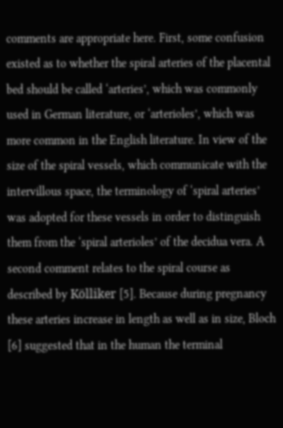comments are appropriate here. First, some confusion existed as to whether the spiral arteries of the placental bed should be called ‘arteries’, which was commonly used in German literature, or ‘arterioles’, which was more common in the English literature. In view of the size of the spiral vessels, which communicate with the intervillous space, the terminology of ‘spiral arteries’ was adopted for these vessels in order to distinguish them from the ‘spiral arterioles’ of the decidua vera. A second comment relates to the spiral course as described by Kölliker [5]. Because during pregnancy these arteries increase in length as well as in size, Bloch [6] suggested that in the human the terminal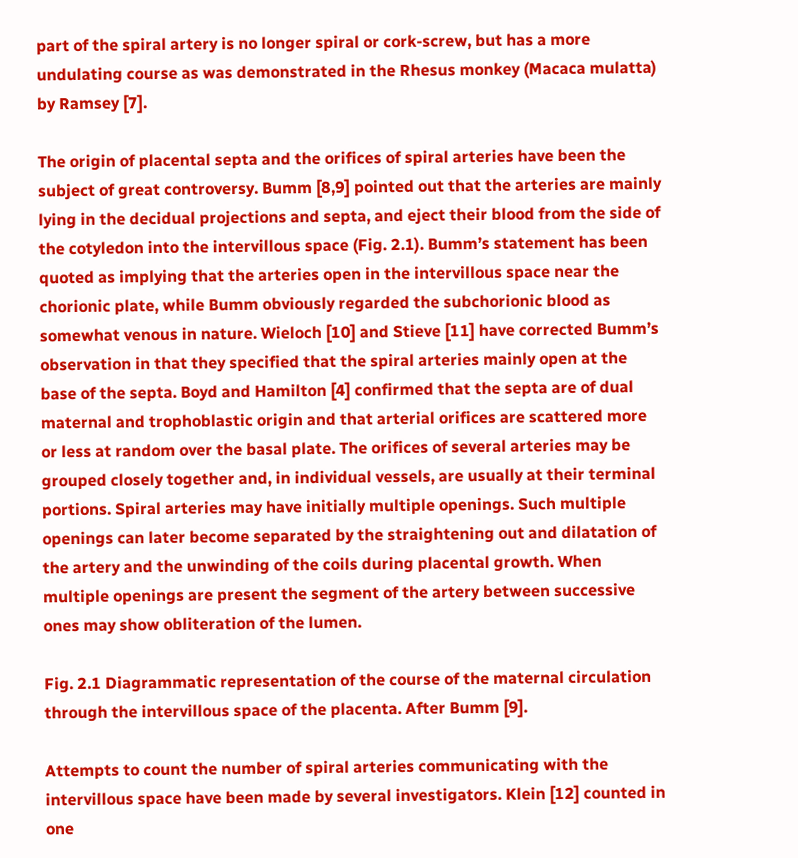part of the spiral artery is no longer spiral or cork-screw, but has a more undulating course as was demonstrated in the Rhesus monkey (Macaca mulatta) by Ramsey [7].

The origin of placental septa and the orifices of spiral arteries have been the subject of great controversy. Bumm [8,9] pointed out that the arteries are mainly lying in the decidual projections and septa, and eject their blood from the side of the cotyledon into the intervillous space (Fig. 2.1). Bumm’s statement has been quoted as implying that the arteries open in the intervillous space near the chorionic plate, while Bumm obviously regarded the subchorionic blood as somewhat venous in nature. Wieloch [10] and Stieve [11] have corrected Bumm’s observation in that they specified that the spiral arteries mainly open at the base of the septa. Boyd and Hamilton [4] confirmed that the septa are of dual maternal and trophoblastic origin and that arterial orifices are scattered more or less at random over the basal plate. The orifices of several arteries may be grouped closely together and, in individual vessels, are usually at their terminal portions. Spiral arteries may have initially multiple openings. Such multiple openings can later become separated by the straightening out and dilatation of the artery and the unwinding of the coils during placental growth. When multiple openings are present the segment of the artery between successive ones may show obliteration of the lumen.

Fig. 2.1 Diagrammatic representation of the course of the maternal circulation through the intervillous space of the placenta. After Bumm [9].

Attempts to count the number of spiral arteries communicating with the intervillous space have been made by several investigators. Klein [12] counted in one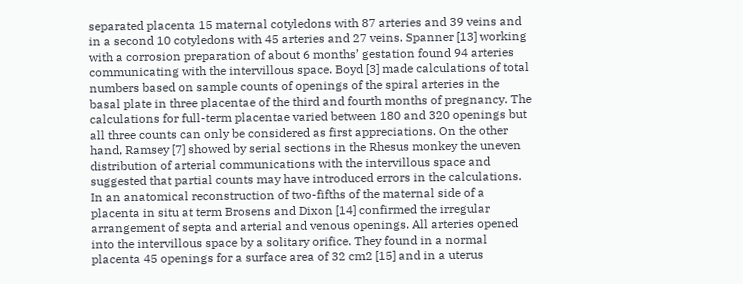separated placenta 15 maternal cotyledons with 87 arteries and 39 veins and in a second 10 cotyledons with 45 arteries and 27 veins. Spanner [13] working with a corrosion preparation of about 6 months’ gestation found 94 arteries communicating with the intervillous space. Boyd [3] made calculations of total numbers based on sample counts of openings of the spiral arteries in the basal plate in three placentae of the third and fourth months of pregnancy. The calculations for full-term placentae varied between 180 and 320 openings but all three counts can only be considered as first appreciations. On the other hand, Ramsey [7] showed by serial sections in the Rhesus monkey the uneven distribution of arterial communications with the intervillous space and suggested that partial counts may have introduced errors in the calculations. In an anatomical reconstruction of two-fifths of the maternal side of a placenta in situ at term Brosens and Dixon [14] confirmed the irregular arrangement of septa and arterial and venous openings. All arteries opened into the intervillous space by a solitary orifice. They found in a normal placenta 45 openings for a surface area of 32 cm2 [15] and in a uterus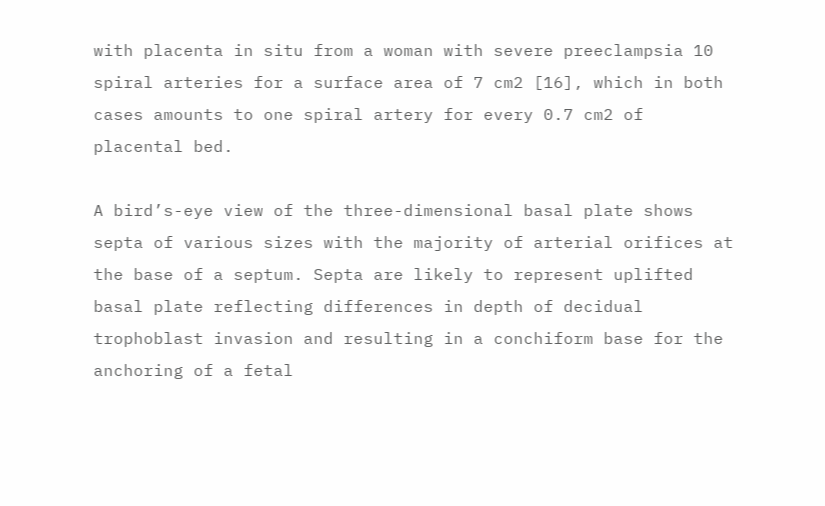with placenta in situ from a woman with severe preeclampsia 10 spiral arteries for a surface area of 7 cm2 [16], which in both cases amounts to one spiral artery for every 0.7 cm2 of placental bed.

A bird’s-eye view of the three-dimensional basal plate shows septa of various sizes with the majority of arterial orifices at the base of a septum. Septa are likely to represent uplifted basal plate reflecting differences in depth of decidual trophoblast invasion and resulting in a conchiform base for the anchoring of a fetal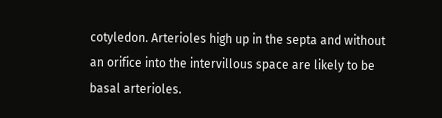cotyledon. Arterioles high up in the septa and without an orifice into the intervillous space are likely to be basal arterioles.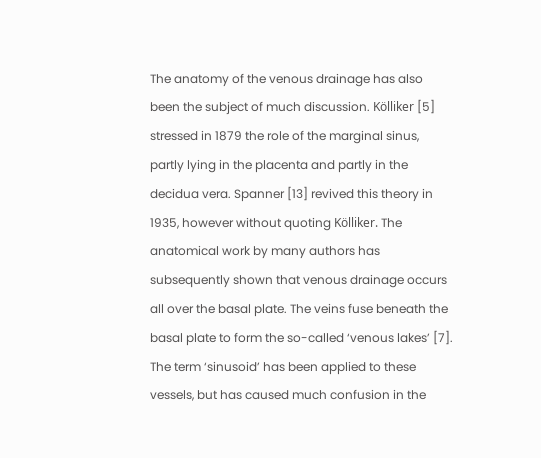The anatomy of the venous drainage has also been the subject of much discussion. Kölliker [5] stressed in 1879 the role of the marginal sinus, partly lying in the placenta and partly in the decidua vera. Spanner [13] revived this theory in 1935, however without quoting Kölliker. The anatomical work by many authors has subsequently shown that venous drainage occurs all over the basal plate. The veins fuse beneath the basal plate to form the so-called ‘venous lakes’ [7]. The term ‘sinusoid’ has been applied to these vessels, but has caused much confusion in the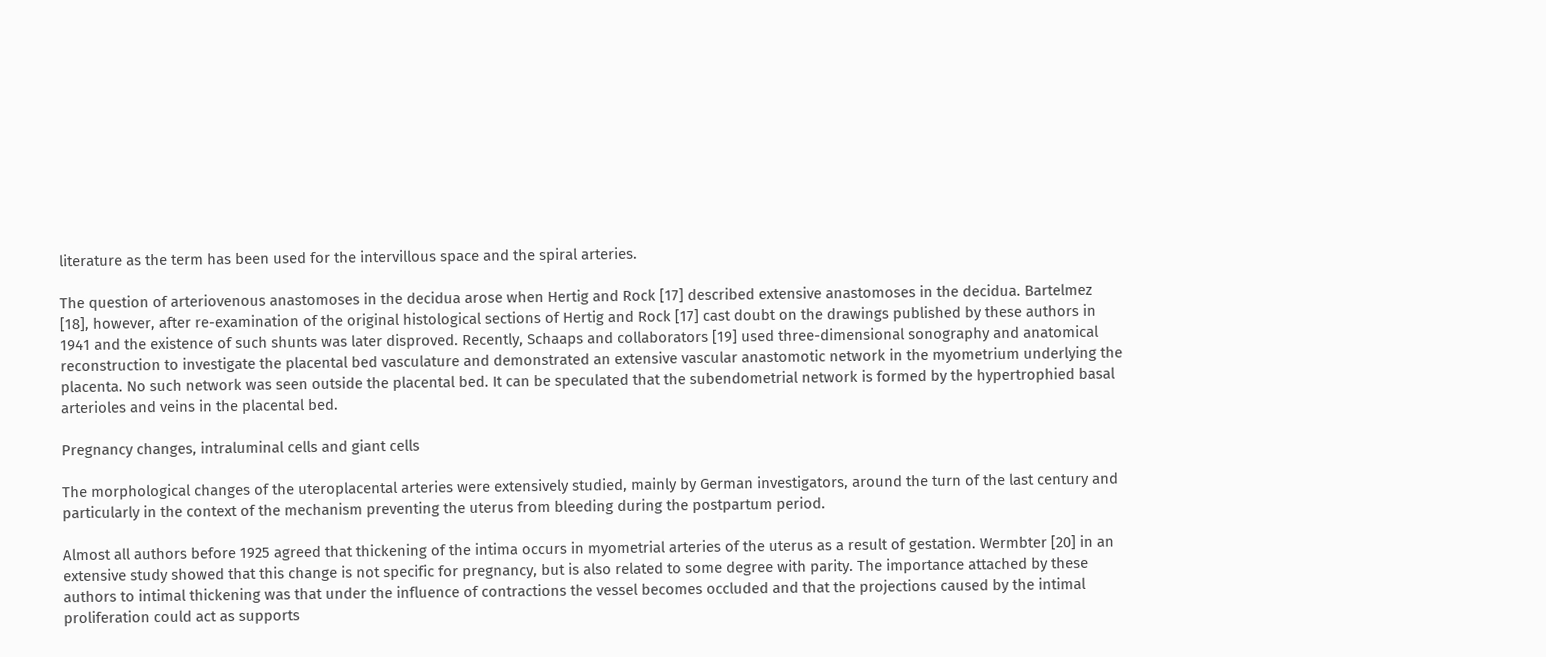literature as the term has been used for the intervillous space and the spiral arteries.

The question of arteriovenous anastomoses in the decidua arose when Hertig and Rock [17] described extensive anastomoses in the decidua. Bartelmez [18], however, after re-examination of the original histological sections of Hertig and Rock [17] cast doubt on the drawings published by these authors in 1941 and the existence of such shunts was later disproved. Recently, Schaaps and collaborators [19] used three-dimensional sonography and anatomical reconstruction to investigate the placental bed vasculature and demonstrated an extensive vascular anastomotic network in the myometrium underlying the placenta. No such network was seen outside the placental bed. It can be speculated that the subendometrial network is formed by the hypertrophied basal arterioles and veins in the placental bed.

Pregnancy changes, intraluminal cells and giant cells

The morphological changes of the uteroplacental arteries were extensively studied, mainly by German investigators, around the turn of the last century and particularly in the context of the mechanism preventing the uterus from bleeding during the postpartum period.

Almost all authors before 1925 agreed that thickening of the intima occurs in myometrial arteries of the uterus as a result of gestation. Wermbter [20] in an extensive study showed that this change is not specific for pregnancy, but is also related to some degree with parity. The importance attached by these authors to intimal thickening was that under the influence of contractions the vessel becomes occluded and that the projections caused by the intimal proliferation could act as supports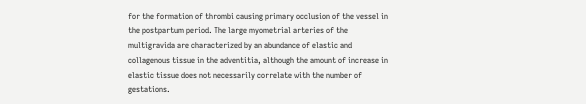for the formation of thrombi causing primary occlusion of the vessel in the postpartum period. The large myometrial arteries of the multigravida are characterized by an abundance of elastic and collagenous tissue in the adventitia, although the amount of increase in elastic tissue does not necessarily correlate with the number of gestations.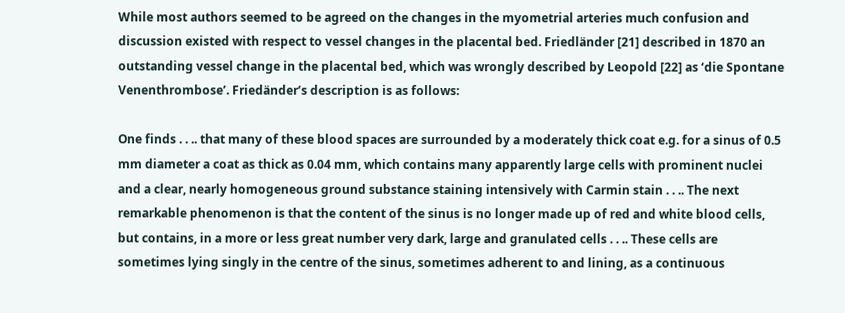While most authors seemed to be agreed on the changes in the myometrial arteries much confusion and discussion existed with respect to vessel changes in the placental bed. Friedländer [21] described in 1870 an outstanding vessel change in the placental bed, which was wrongly described by Leopold [22] as ‘die Spontane Venenthrombose’. Friedänder’s description is as follows:

One finds . . .. that many of these blood spaces are surrounded by a moderately thick coat e.g. for a sinus of 0.5 mm diameter a coat as thick as 0.04 mm, which contains many apparently large cells with prominent nuclei and a clear, nearly homogeneous ground substance staining intensively with Carmin stain . . .. The next remarkable phenomenon is that the content of the sinus is no longer made up of red and white blood cells, but contains, in a more or less great number very dark, large and granulated cells . . .. These cells are sometimes lying singly in the centre of the sinus, sometimes adherent to and lining, as a continuous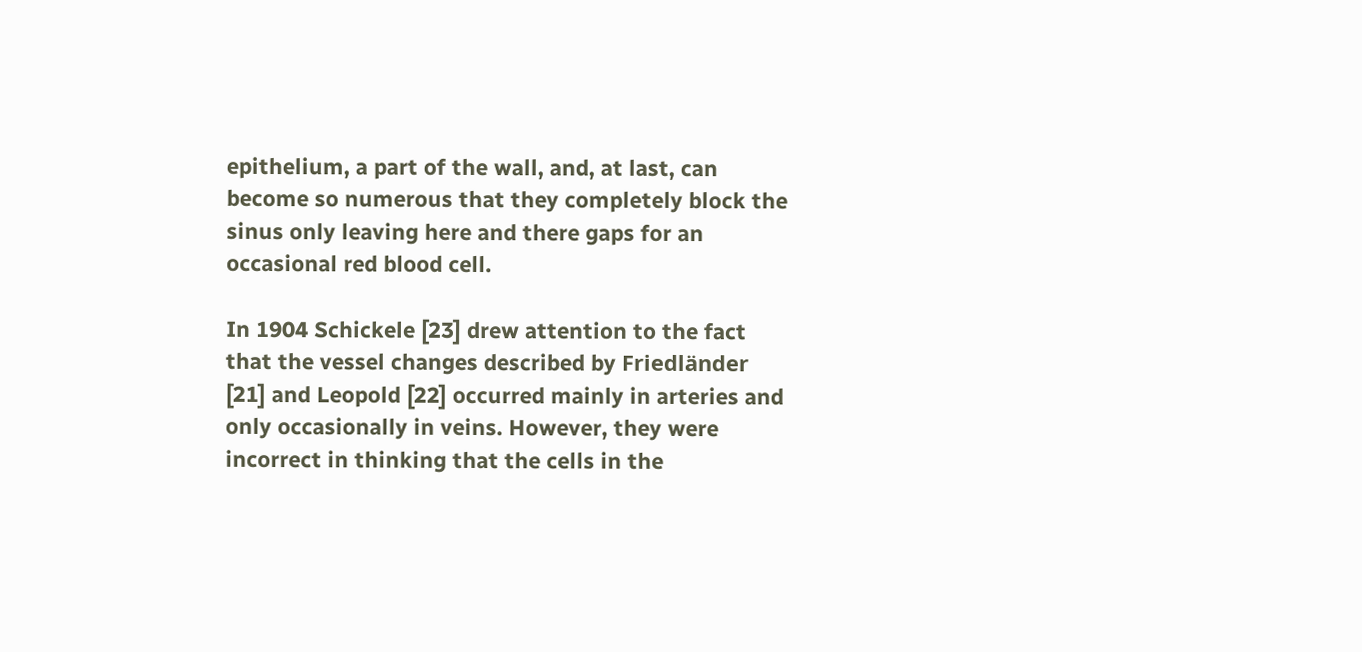epithelium, a part of the wall, and, at last, can become so numerous that they completely block the sinus only leaving here and there gaps for an occasional red blood cell.

In 1904 Schickele [23] drew attention to the fact that the vessel changes described by Friedländer [21] and Leopold [22] occurred mainly in arteries and only occasionally in veins. However, they were incorrect in thinking that the cells in the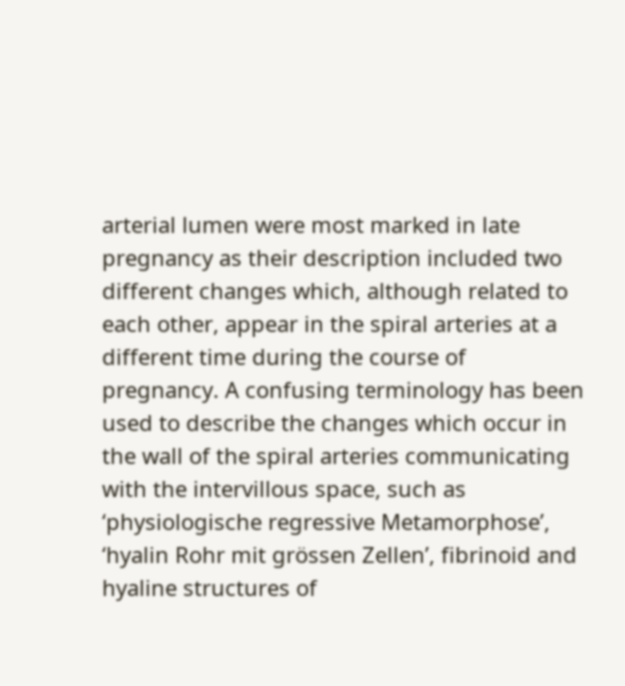arterial lumen were most marked in late pregnancy as their description included two different changes which, although related to each other, appear in the spiral arteries at a different time during the course of pregnancy. A confusing terminology has been used to describe the changes which occur in the wall of the spiral arteries communicating with the intervillous space, such as ‘physiologische regressive Metamorphose’, ‘hyalin Rohr mit grössen Zellen’, fibrinoid and hyaline structures of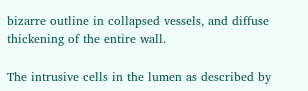bizarre outline in collapsed vessels, and diffuse thickening of the entire wall.

The intrusive cells in the lumen as described by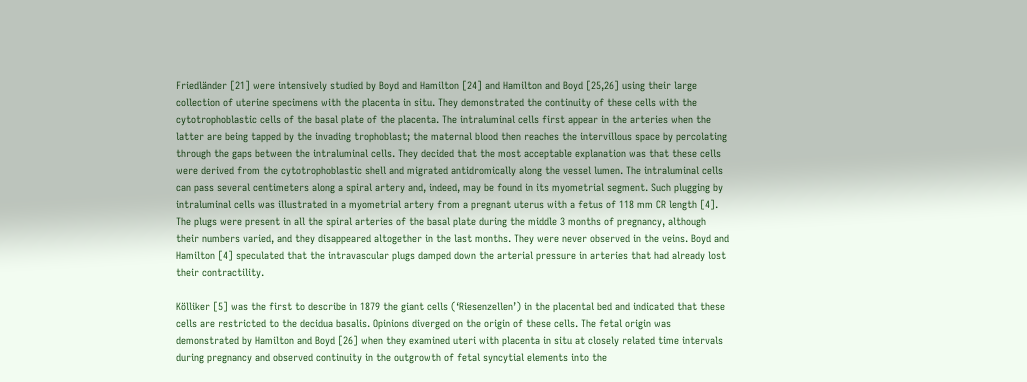Friedländer [21] were intensively studied by Boyd and Hamilton [24] and Hamilton and Boyd [25,26] using their large collection of uterine specimens with the placenta in situ. They demonstrated the continuity of these cells with the cytotrophoblastic cells of the basal plate of the placenta. The intraluminal cells first appear in the arteries when the latter are being tapped by the invading trophoblast; the maternal blood then reaches the intervillous space by percolating through the gaps between the intraluminal cells. They decided that the most acceptable explanation was that these cells were derived from the cytotrophoblastic shell and migrated antidromically along the vessel lumen. The intraluminal cells can pass several centimeters along a spiral artery and, indeed, may be found in its myometrial segment. Such plugging by intraluminal cells was illustrated in a myometrial artery from a pregnant uterus with a fetus of 118 mm CR length [4]. The plugs were present in all the spiral arteries of the basal plate during the middle 3 months of pregnancy, although their numbers varied, and they disappeared altogether in the last months. They were never observed in the veins. Boyd and Hamilton [4] speculated that the intravascular plugs damped down the arterial pressure in arteries that had already lost their contractility.

Kölliker [5] was the first to describe in 1879 the giant cells (‘Riesenzellen’) in the placental bed and indicated that these cells are restricted to the decidua basalis. Opinions diverged on the origin of these cells. The fetal origin was demonstrated by Hamilton and Boyd [26] when they examined uteri with placenta in situ at closely related time intervals during pregnancy and observed continuity in the outgrowth of fetal syncytial elements into the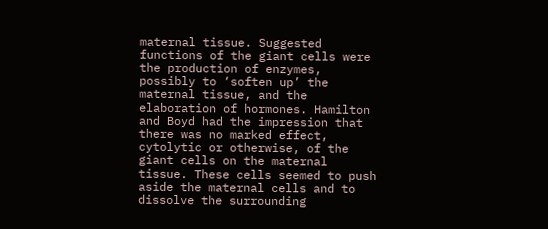maternal tissue. Suggested functions of the giant cells were the production of enzymes, possibly to ‘soften up’ the maternal tissue, and the elaboration of hormones. Hamilton and Boyd had the impression that there was no marked effect, cytolytic or otherwise, of the giant cells on the maternal tissue. These cells seemed to push aside the maternal cells and to dissolve the surrounding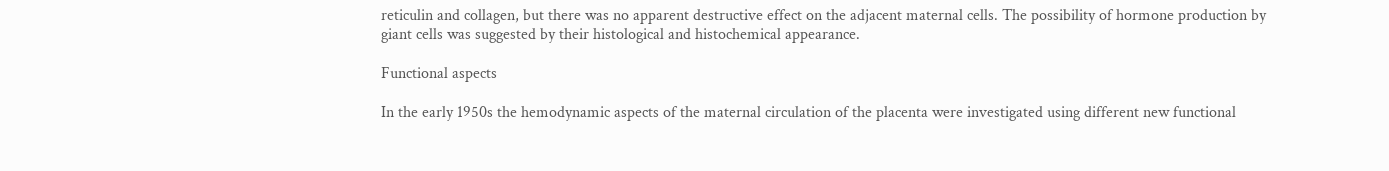reticulin and collagen, but there was no apparent destructive effect on the adjacent maternal cells. The possibility of hormone production by giant cells was suggested by their histological and histochemical appearance.

Functional aspects

In the early 1950s the hemodynamic aspects of the maternal circulation of the placenta were investigated using different new functional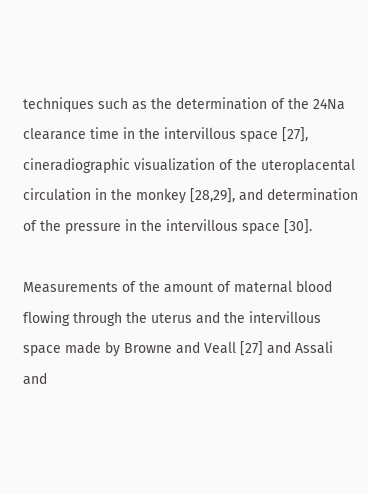techniques such as the determination of the 24Na clearance time in the intervillous space [27], cineradiographic visualization of the uteroplacental circulation in the monkey [28,29], and determination of the pressure in the intervillous space [30].

Measurements of the amount of maternal blood flowing through the uterus and the intervillous space made by Browne and Veall [27] and Assali and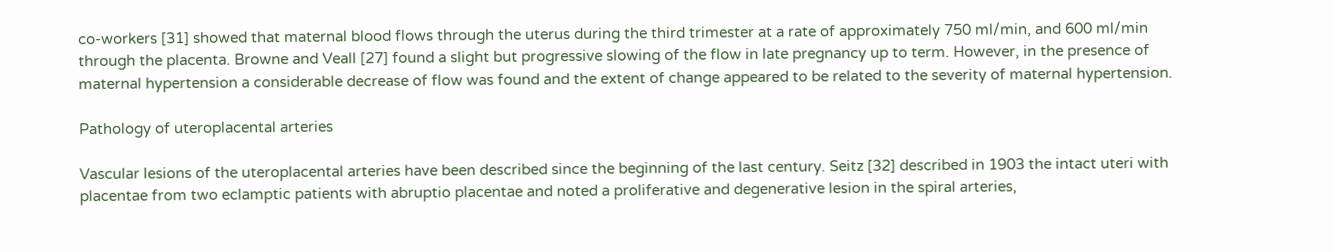co-workers [31] showed that maternal blood flows through the uterus during the third trimester at a rate of approximately 750 ml/min, and 600 ml/min through the placenta. Browne and Veall [27] found a slight but progressive slowing of the flow in late pregnancy up to term. However, in the presence of maternal hypertension a considerable decrease of flow was found and the extent of change appeared to be related to the severity of maternal hypertension.

Pathology of uteroplacental arteries

Vascular lesions of the uteroplacental arteries have been described since the beginning of the last century. Seitz [32] described in 1903 the intact uteri with placentae from two eclamptic patients with abruptio placentae and noted a proliferative and degenerative lesion in the spiral arteries,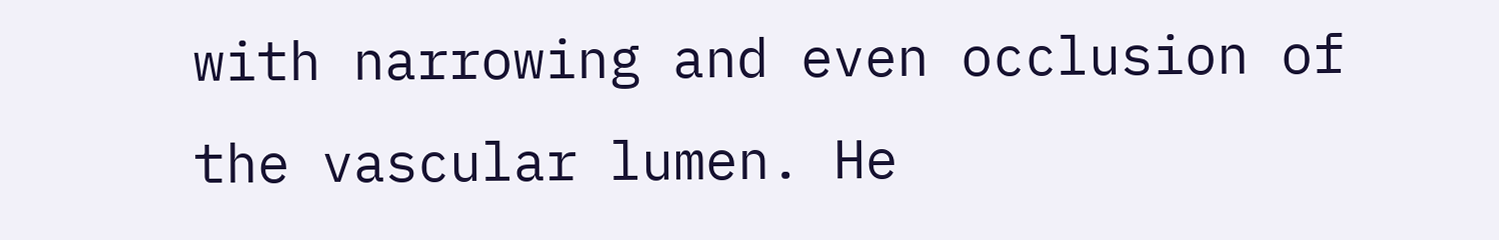with narrowing and even occlusion of the vascular lumen. He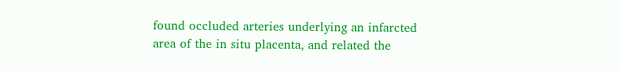found occluded arteries underlying an infarcted area of the in situ placenta, and related the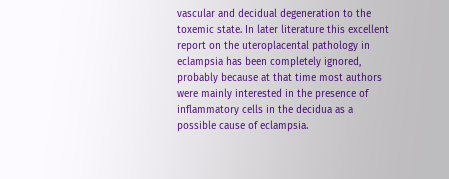vascular and decidual degeneration to the toxemic state. In later literature this excellent report on the uteroplacental pathology in eclampsia has been completely ignored, probably because at that time most authors were mainly interested in the presence of inflammatory cells in the decidua as a possible cause of eclampsia.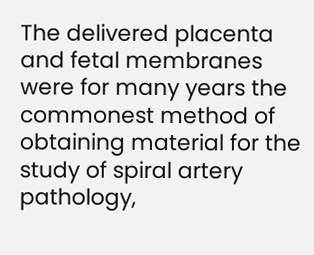The delivered placenta and fetal membranes were for many years the commonest method of obtaining material for the study of spiral artery pathology,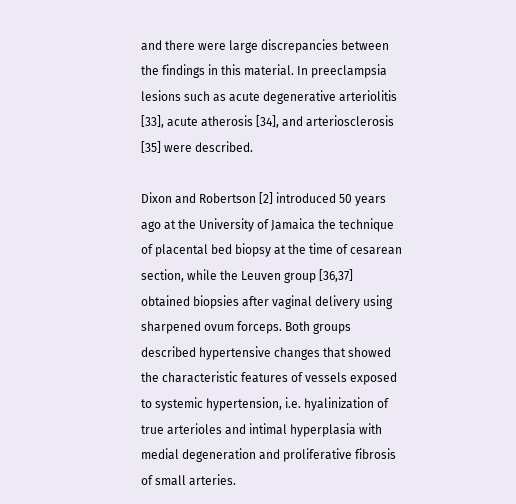and there were large discrepancies between the findings in this material. In preeclampsia lesions such as acute degenerative arteriolitis [33], acute atherosis [34], and arteriosclerosis [35] were described.

Dixon and Robertson [2] introduced 50 years ago at the University of Jamaica the technique of placental bed biopsy at the time of cesarean section, while the Leuven group [36,37] obtained biopsies after vaginal delivery using sharpened ovum forceps. Both groups described hypertensive changes that showed the characteristic features of vessels exposed to systemic hypertension, i.e. hyalinization of true arterioles and intimal hyperplasia with medial degeneration and proliferative fibrosis of small arteries.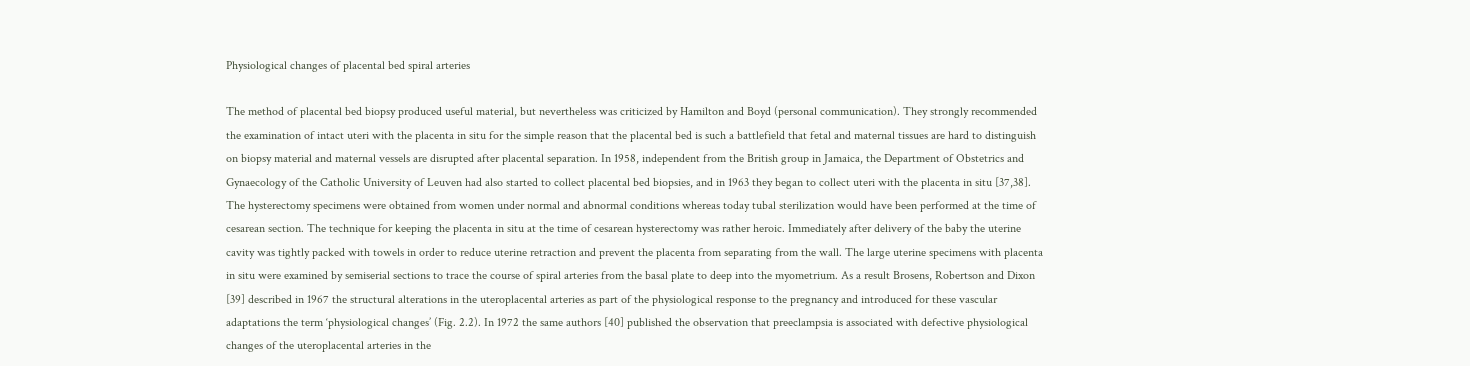Physiological changes of placental bed spiral arteries

The method of placental bed biopsy produced useful material, but nevertheless was criticized by Hamilton and Boyd (personal communication). They strongly recommended the examination of intact uteri with the placenta in situ for the simple reason that the placental bed is such a battlefield that fetal and maternal tissues are hard to distinguish on biopsy material and maternal vessels are disrupted after placental separation. In 1958, independent from the British group in Jamaica, the Department of Obstetrics and Gynaecology of the Catholic University of Leuven had also started to collect placental bed biopsies, and in 1963 they began to collect uteri with the placenta in situ [37,38]. The hysterectomy specimens were obtained from women under normal and abnormal conditions whereas today tubal sterilization would have been performed at the time of cesarean section. The technique for keeping the placenta in situ at the time of cesarean hysterectomy was rather heroic. Immediately after delivery of the baby the uterine cavity was tightly packed with towels in order to reduce uterine retraction and prevent the placenta from separating from the wall. The large uterine specimens with placenta in situ were examined by semiserial sections to trace the course of spiral arteries from the basal plate to deep into the myometrium. As a result Brosens, Robertson and Dixon [39] described in 1967 the structural alterations in the uteroplacental arteries as part of the physiological response to the pregnancy and introduced for these vascular adaptations the term ‘physiological changes’ (Fig. 2.2). In 1972 the same authors [40] published the observation that preeclampsia is associated with defective physiological changes of the uteroplacental arteries in the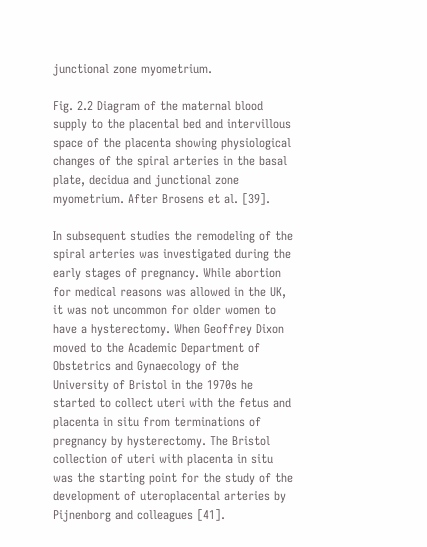junctional zone myometrium.

Fig. 2.2 Diagram of the maternal blood supply to the placental bed and intervillous space of the placenta showing physiological changes of the spiral arteries in the basal plate, decidua and junctional zone myometrium. After Brosens et al. [39].

In subsequent studies the remodeling of the spiral arteries was investigated during the early stages of pregnancy. While abortion for medical reasons was allowed in the UK, it was not uncommon for older women to have a hysterectomy. When Geoffrey Dixon moved to the Academic Department of Obstetrics and Gynaecology of the University of Bristol in the 1970s he started to collect uteri with the fetus and placenta in situ from terminations of pregnancy by hysterectomy. The Bristol collection of uteri with placenta in situ was the starting point for the study of the development of uteroplacental arteries by Pijnenborg and colleagues [41].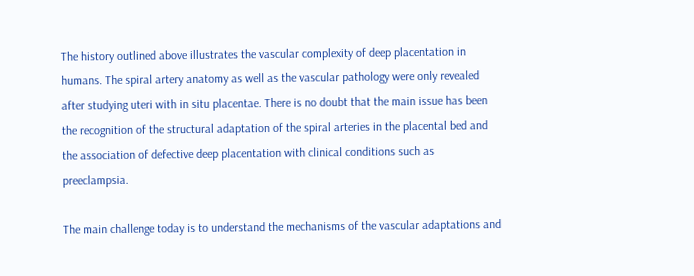The history outlined above illustrates the vascular complexity of deep placentation in humans. The spiral artery anatomy as well as the vascular pathology were only revealed after studying uteri with in situ placentae. There is no doubt that the main issue has been the recognition of the structural adaptation of the spiral arteries in the placental bed and the association of defective deep placentation with clinical conditions such as preeclampsia.

The main challenge today is to understand the mechanisms of the vascular adaptations and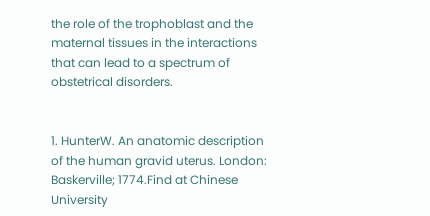the role of the trophoblast and the maternal tissues in the interactions that can lead to a spectrum of obstetrical disorders.


1. HunterW. An anatomic description of the human gravid uterus. London: Baskerville; 1774.Find at Chinese University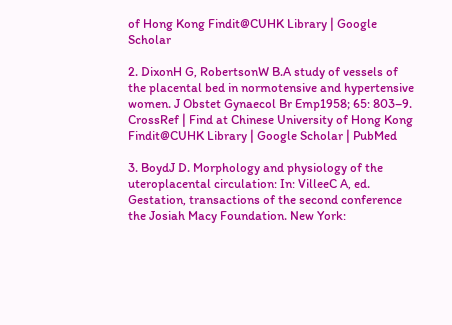of Hong Kong Findit@CUHK Library | Google Scholar

2. DixonH G, RobertsonW B.A study of vessels of the placental bed in normotensive and hypertensive women. J Obstet Gynaecol Br Emp1958; 65: 803–9. CrossRef | Find at Chinese University of Hong Kong Findit@CUHK Library | Google Scholar | PubMed

3. BoydJ D. Morphology and physiology of the uteroplacental circulation: In: VilleeC A, ed. Gestation, transactions of the second conference the Josiah Macy Foundation. New York: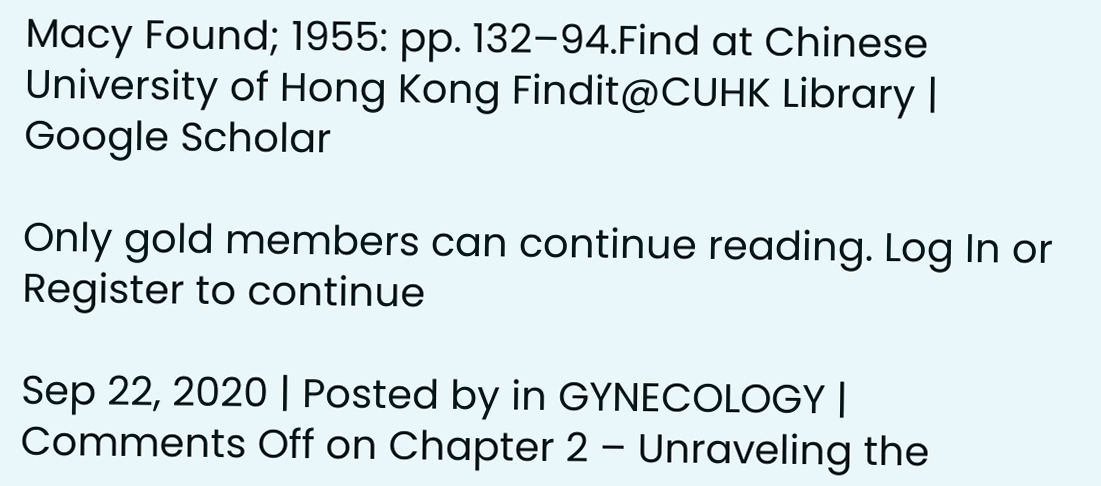Macy Found; 1955: pp. 132–94.Find at Chinese University of Hong Kong Findit@CUHK Library | Google Scholar

Only gold members can continue reading. Log In or Register to continue

Sep 22, 2020 | Posted by in GYNECOLOGY | Comments Off on Chapter 2 – Unraveling the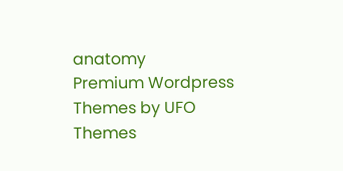anatomy
Premium Wordpress Themes by UFO Themes